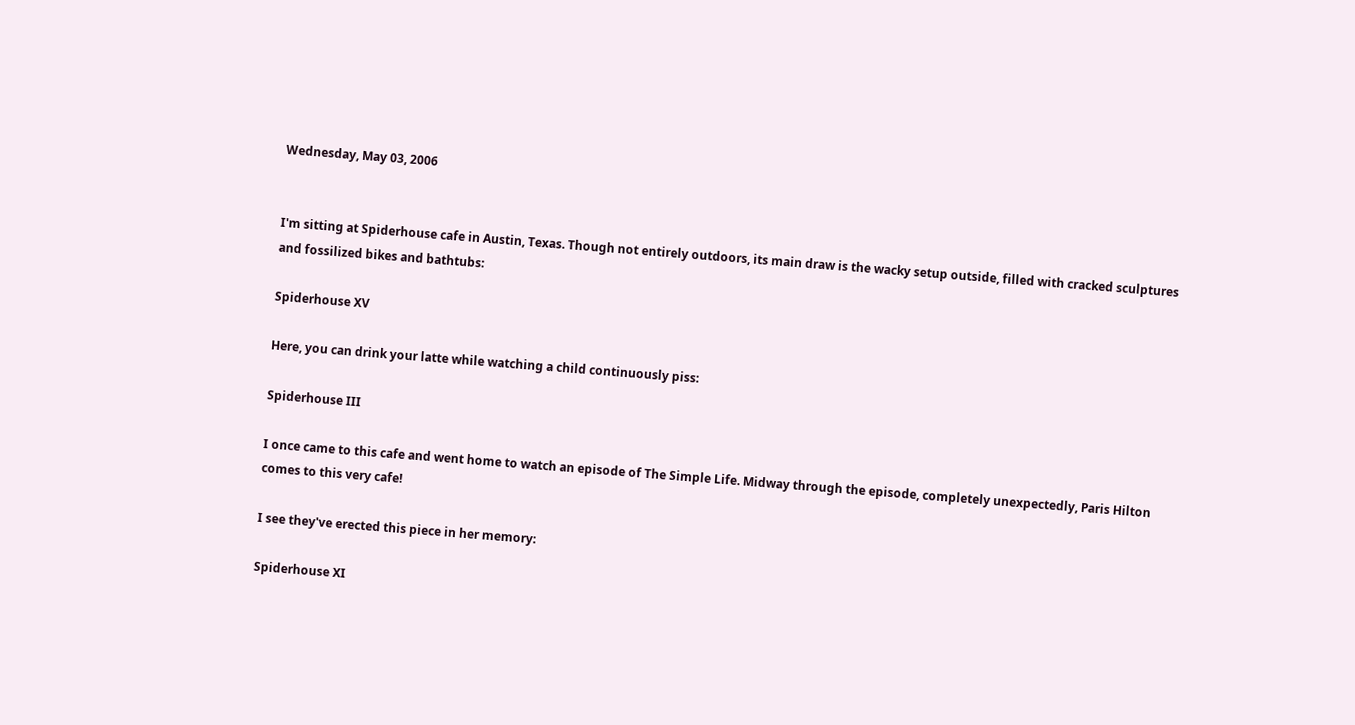Wednesday, May 03, 2006


I'm sitting at Spiderhouse cafe in Austin, Texas. Though not entirely outdoors, its main draw is the wacky setup outside, filled with cracked sculptures and fossilized bikes and bathtubs:

Spiderhouse XV

Here, you can drink your latte while watching a child continuously piss:

Spiderhouse III

I once came to this cafe and went home to watch an episode of The Simple Life. Midway through the episode, completely unexpectedly, Paris Hilton comes to this very cafe!

I see they've erected this piece in her memory:

Spiderhouse XI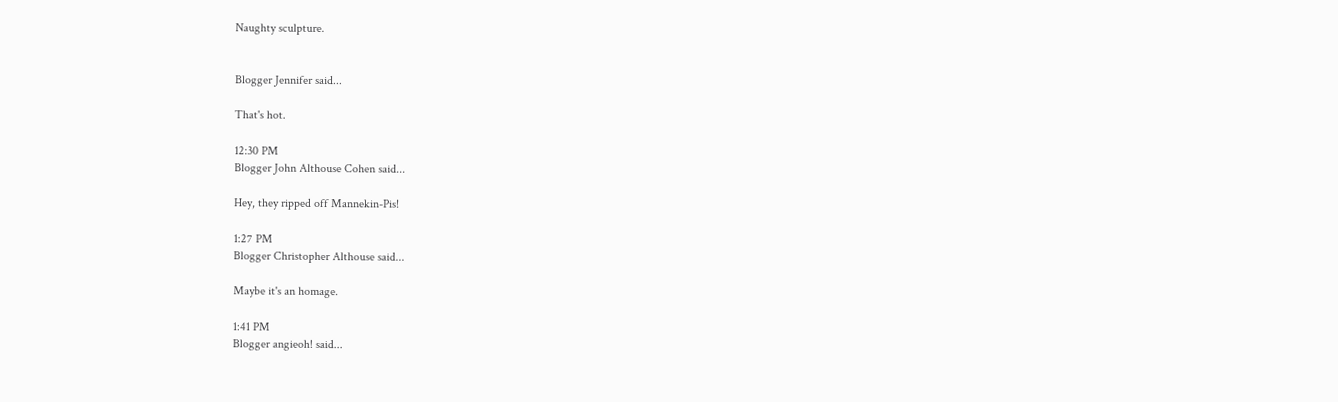Naughty sculpture.


Blogger Jennifer said...

That's hot.

12:30 PM
Blogger John Althouse Cohen said...

Hey, they ripped off Mannekin-Pis!

1:27 PM
Blogger Christopher Althouse said...

Maybe it's an homage.

1:41 PM
Blogger angieoh! said...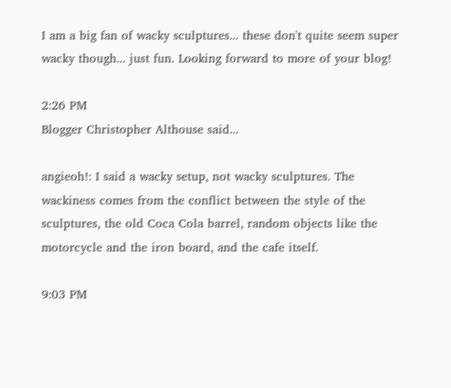I am a big fan of wacky sculptures... these don't quite seem super wacky though... just fun. Looking forward to more of your blog!

2:26 PM
Blogger Christopher Althouse said...

angieoh!: I said a wacky setup, not wacky sculptures. The wackiness comes from the conflict between the style of the sculptures, the old Coca Cola barrel, random objects like the motorcycle and the iron board, and the cafe itself.

9:03 PM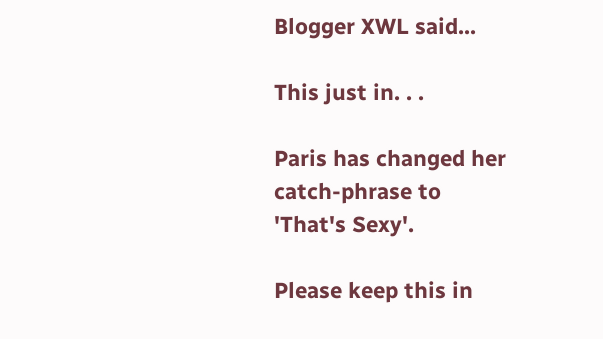Blogger XWL said...

This just in. . .

Paris has changed her catch-phrase to 'That's Sexy'.

Please keep this in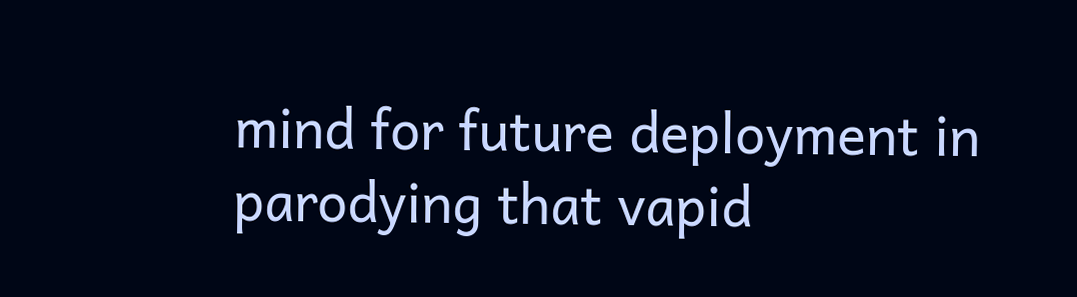mind for future deployment in parodying that vapid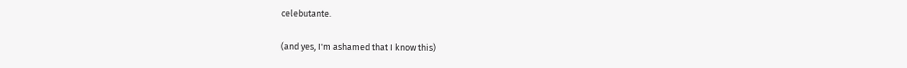celebutante.

(and yes, I'm ashamed that I know this)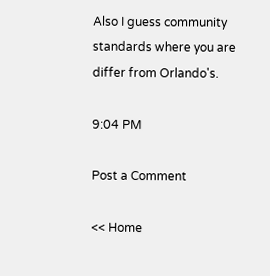Also I guess community standards where you are differ from Orlando's.

9:04 PM

Post a Comment

<< Home